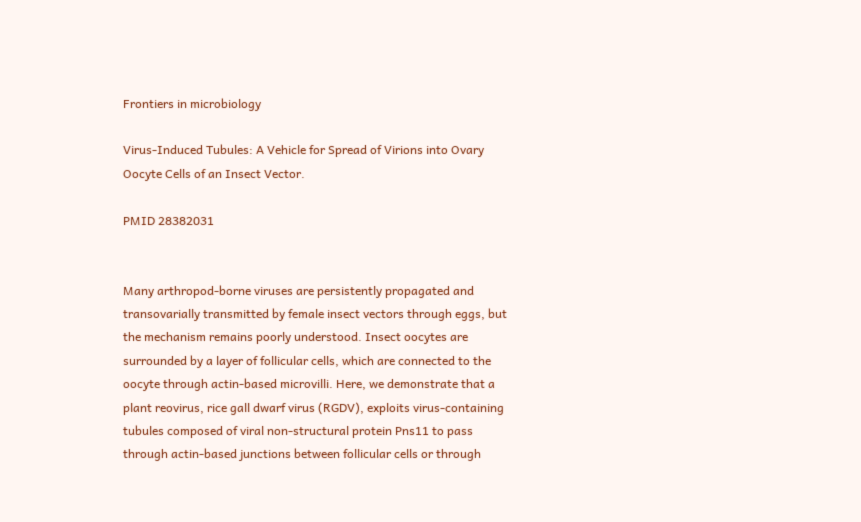Frontiers in microbiology

Virus-Induced Tubules: A Vehicle for Spread of Virions into Ovary Oocyte Cells of an Insect Vector.

PMID 28382031


Many arthropod-borne viruses are persistently propagated and transovarially transmitted by female insect vectors through eggs, but the mechanism remains poorly understood. Insect oocytes are surrounded by a layer of follicular cells, which are connected to the oocyte through actin-based microvilli. Here, we demonstrate that a plant reovirus, rice gall dwarf virus (RGDV), exploits virus-containing tubules composed of viral non-structural protein Pns11 to pass through actin-based junctions between follicular cells or through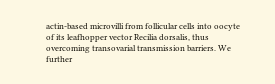actin-based microvilli from follicular cells into oocyte of its leafhopper vector Recilia dorsalis, thus overcoming transovarial transmission barriers. We further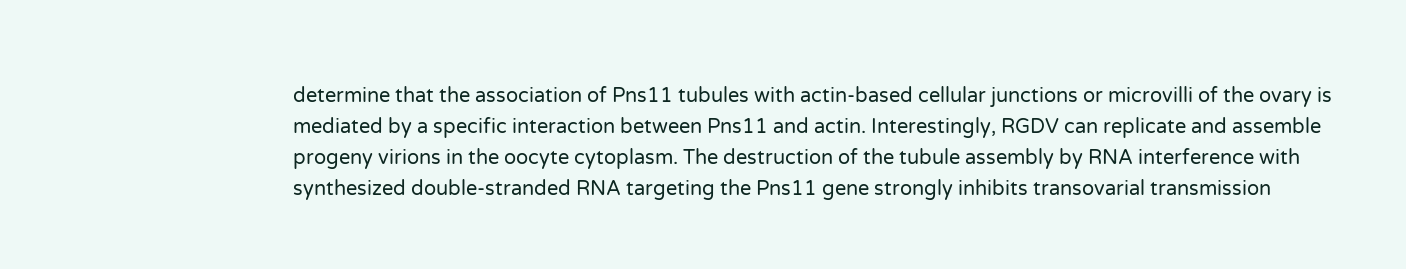determine that the association of Pns11 tubules with actin-based cellular junctions or microvilli of the ovary is mediated by a specific interaction between Pns11 and actin. Interestingly, RGDV can replicate and assemble progeny virions in the oocyte cytoplasm. The destruction of the tubule assembly by RNA interference with synthesized double-stranded RNA targeting the Pns11 gene strongly inhibits transovarial transmission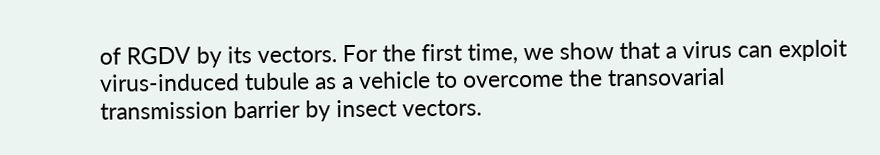of RGDV by its vectors. For the first time, we show that a virus can exploit virus-induced tubule as a vehicle to overcome the transovarial transmission barrier by insect vectors.